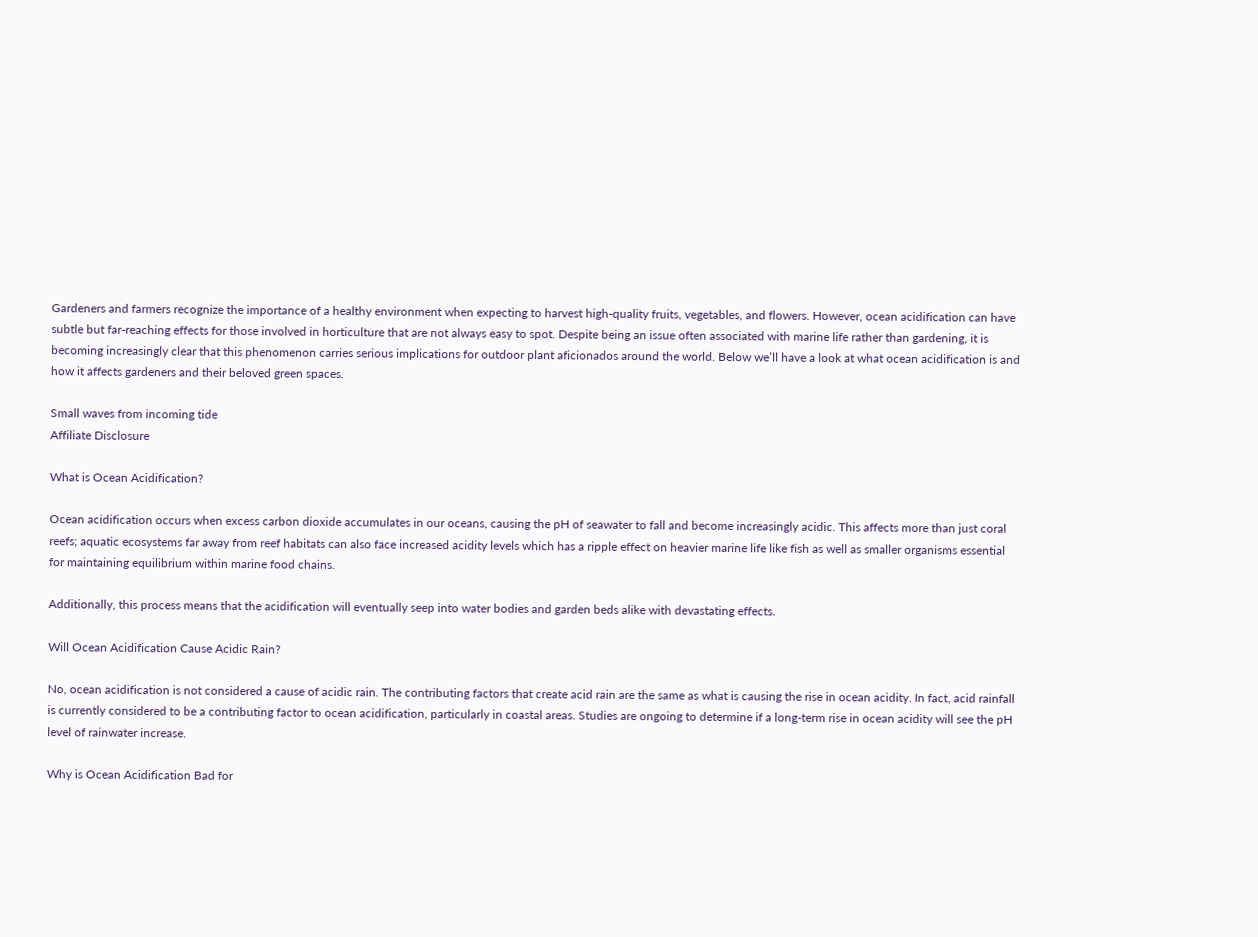Gardeners and farmers recognize the importance of a healthy environment when expecting to harvest high-quality fruits, vegetables, and flowers. However, ocean acidification can have subtle but far-reaching effects for those involved in horticulture that are not always easy to spot. Despite being an issue often associated with marine life rather than gardening, it is becoming increasingly clear that this phenomenon carries serious implications for outdoor plant aficionados around the world. Below we’ll have a look at what ocean acidification is and how it affects gardeners and their beloved green spaces.

Small waves from incoming tide
Affiliate Disclosure

What is Ocean Acidification?

Ocean acidification occurs when excess carbon dioxide accumulates in our oceans, causing the pH of seawater to fall and become increasingly acidic. This affects more than just coral reefs; aquatic ecosystems far away from reef habitats can also face increased acidity levels which has a ripple effect on heavier marine life like fish as well as smaller organisms essential for maintaining equilibrium within marine food chains.

Additionally, this process means that the acidification will eventually seep into water bodies and garden beds alike with devastating effects.

Will Ocean Acidification Cause Acidic Rain?

No, ocean acidification is not considered a cause of acidic rain. The contributing factors that create acid rain are the same as what is causing the rise in ocean acidity. In fact, acid rainfall is currently considered to be a contributing factor to ocean acidification, particularly in coastal areas. Studies are ongoing to determine if a long-term rise in ocean acidity will see the pH level of rainwater increase.

Why is Ocean Acidification Bad for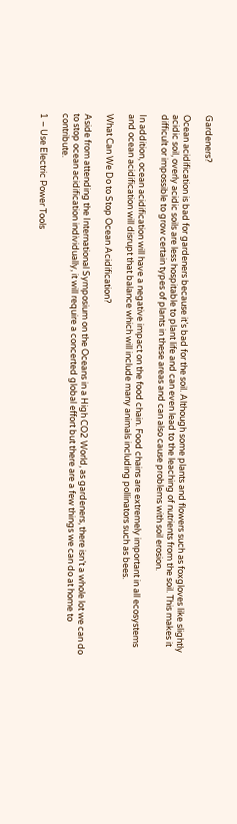Gardeners?

Ocean acidification is bad for gardeners because it’s bad for the soil. Although some plants and flowers such as foxgloves like slightly acidic soil, overly acidic soils are less hospitable to plant life and can even lead to the leaching of nutrients from the soil. This makes it difficult or impossible to grow certain types of plants in these areas and can also cause problems with soil erosion.

In addition, ocean acidification will have a negative impact on the food chain. Food chains are extremely important in all ecosystems and ocean acidification will disrupt that balance which will include many animals including pollinators such as bees.

What Can We Do to Stop Ocean Acidification?

Aside from attending the International Symposium on the Oceans in a High CO2 World, as gardeners, there isn’t a whole lot we can do to stop ocean acidification individually, it will require a concerted global effort but there are a few things we can do at home to contribute.

1 – Use Electric Power Tools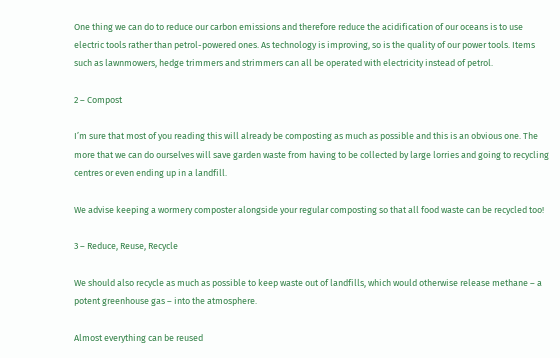One thing we can do to reduce our carbon emissions and therefore reduce the acidification of our oceans is to use electric tools rather than petrol-powered ones. As technology is improving, so is the quality of our power tools. Items such as lawnmowers, hedge trimmers and strimmers can all be operated with electricity instead of petrol.

2 – Compost

I’m sure that most of you reading this will already be composting as much as possible and this is an obvious one. The more that we can do ourselves will save garden waste from having to be collected by large lorries and going to recycling centres or even ending up in a landfill.

We advise keeping a wormery composter alongside your regular composting so that all food waste can be recycled too!

3 – Reduce, Reuse, Recycle

We should also recycle as much as possible to keep waste out of landfills, which would otherwise release methane – a potent greenhouse gas – into the atmosphere.

Almost everything can be reused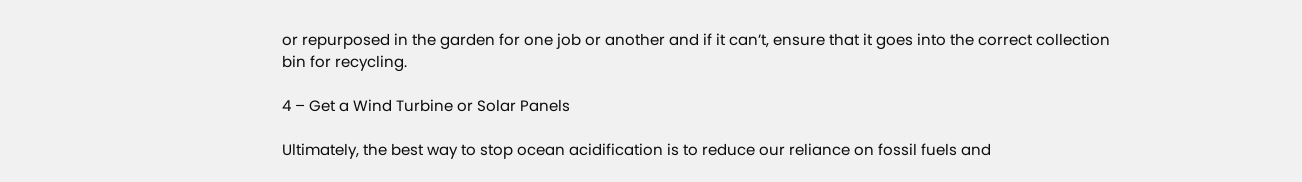or repurposed in the garden for one job or another and if it can’t, ensure that it goes into the correct collection bin for recycling.

4 – Get a Wind Turbine or Solar Panels

Ultimately, the best way to stop ocean acidification is to reduce our reliance on fossil fuels and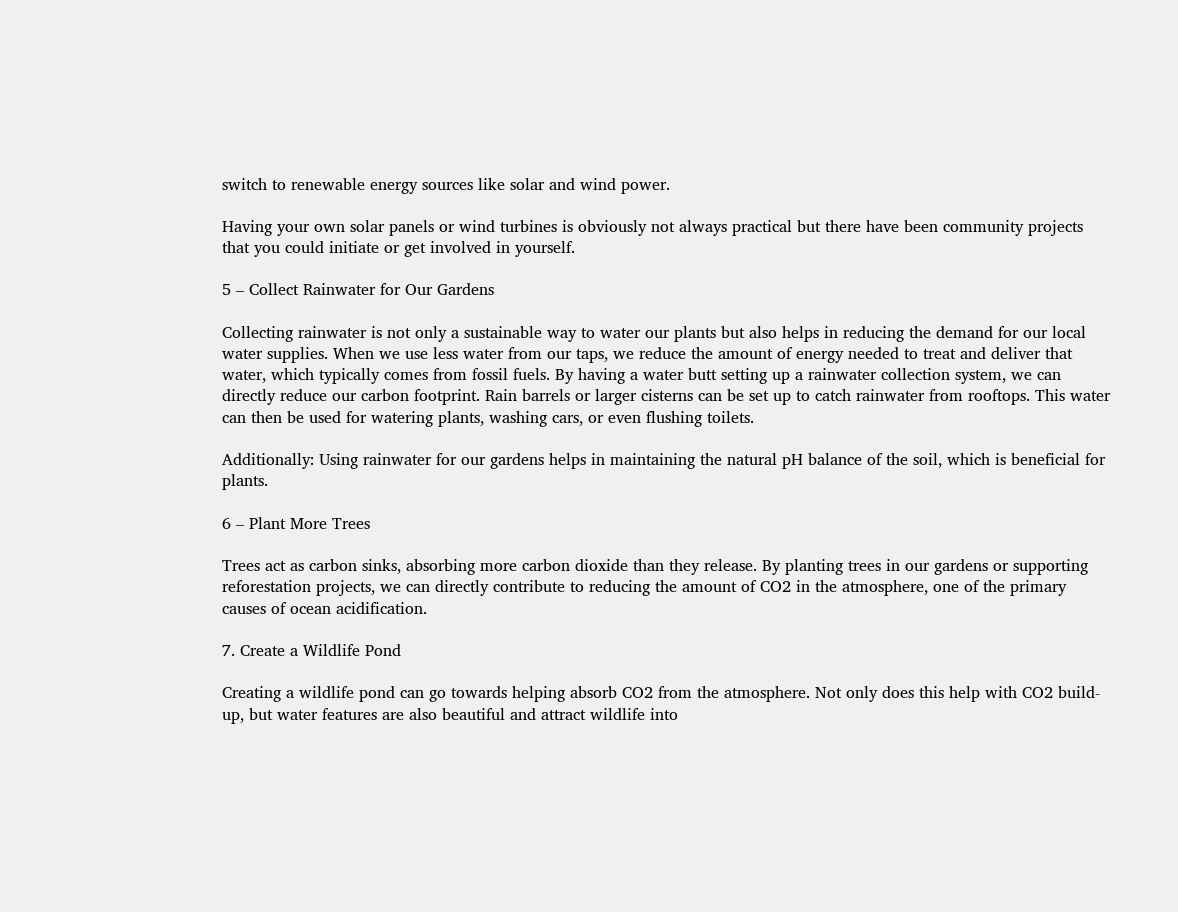switch to renewable energy sources like solar and wind power.

Having your own solar panels or wind turbines is obviously not always practical but there have been community projects that you could initiate or get involved in yourself.

5 – Collect Rainwater for Our Gardens

Collecting rainwater is not only a sustainable way to water our plants but also helps in reducing the demand for our local water supplies. When we use less water from our taps, we reduce the amount of energy needed to treat and deliver that water, which typically comes from fossil fuels. By having a water butt setting up a rainwater collection system, we can directly reduce our carbon footprint. Rain barrels or larger cisterns can be set up to catch rainwater from rooftops. This water can then be used for watering plants, washing cars, or even flushing toilets.

Additionally: Using rainwater for our gardens helps in maintaining the natural pH balance of the soil, which is beneficial for plants.

6 – Plant More Trees

Trees act as carbon sinks, absorbing more carbon dioxide than they release. By planting trees in our gardens or supporting reforestation projects, we can directly contribute to reducing the amount of CO2 in the atmosphere, one of the primary causes of ocean acidification.

7. Create a Wildlife Pond

Creating a wildlife pond can go towards helping absorb CO2 from the atmosphere. Not only does this help with CO2 build-up, but water features are also beautiful and attract wildlife into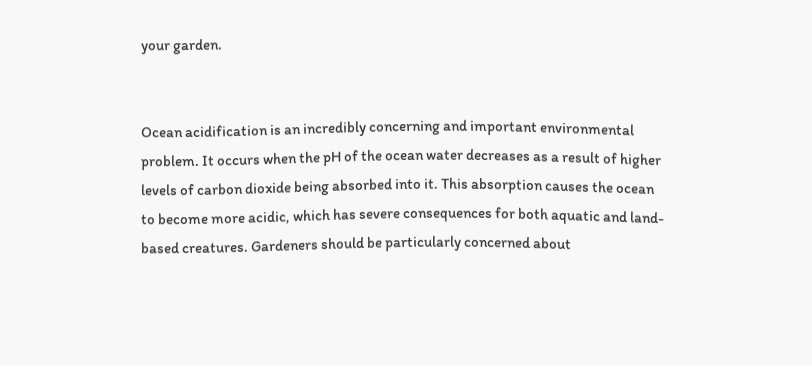your garden.


Ocean acidification is an incredibly concerning and important environmental problem. It occurs when the pH of the ocean water decreases as a result of higher levels of carbon dioxide being absorbed into it. This absorption causes the ocean to become more acidic, which has severe consequences for both aquatic and land-based creatures. Gardeners should be particularly concerned about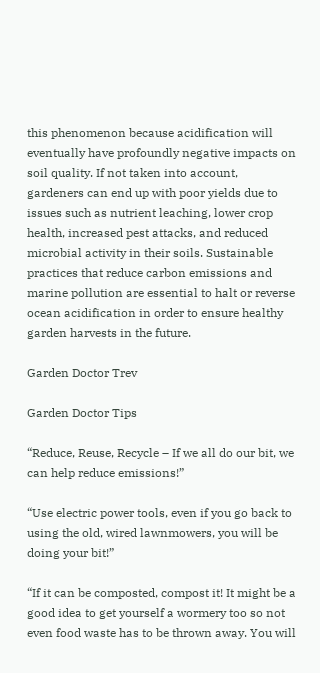this phenomenon because acidification will eventually have profoundly negative impacts on soil quality. If not taken into account, gardeners can end up with poor yields due to issues such as nutrient leaching, lower crop health, increased pest attacks, and reduced microbial activity in their soils. Sustainable practices that reduce carbon emissions and marine pollution are essential to halt or reverse ocean acidification in order to ensure healthy garden harvests in the future.

Garden Doctor Trev

Garden Doctor Tips

“Reduce, Reuse, Recycle – If we all do our bit, we can help reduce emissions!”

“Use electric power tools, even if you go back to using the old, wired lawnmowers, you will be doing your bit!”

“If it can be composted, compost it! It might be a good idea to get yourself a wormery too so not even food waste has to be thrown away. You will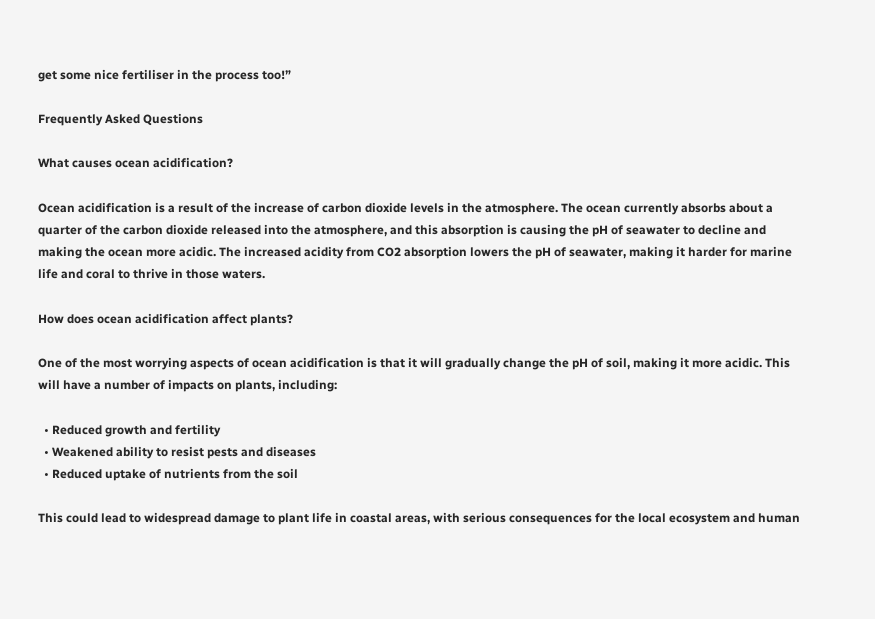get some nice fertiliser in the process too!”

Frequently Asked Questions

What causes ocean acidification?

Ocean acidification is a result of the increase of carbon dioxide levels in the atmosphere. The ocean currently absorbs about a quarter of the carbon dioxide released into the atmosphere, and this absorption is causing the pH of seawater to decline and making the ocean more acidic. The increased acidity from CO2 absorption lowers the pH of seawater, making it harder for marine life and coral to thrive in those waters.

How does ocean acidification affect plants?

One of the most worrying aspects of ocean acidification is that it will gradually change the pH of soil, making it more acidic. This will have a number of impacts on plants, including:

  • Reduced growth and fertility
  • Weakened ability to resist pests and diseases
  • Reduced uptake of nutrients from the soil

This could lead to widespread damage to plant life in coastal areas, with serious consequences for the local ecosystem and human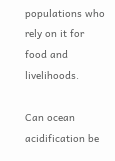populations who rely on it for food and livelihoods.

Can ocean acidification be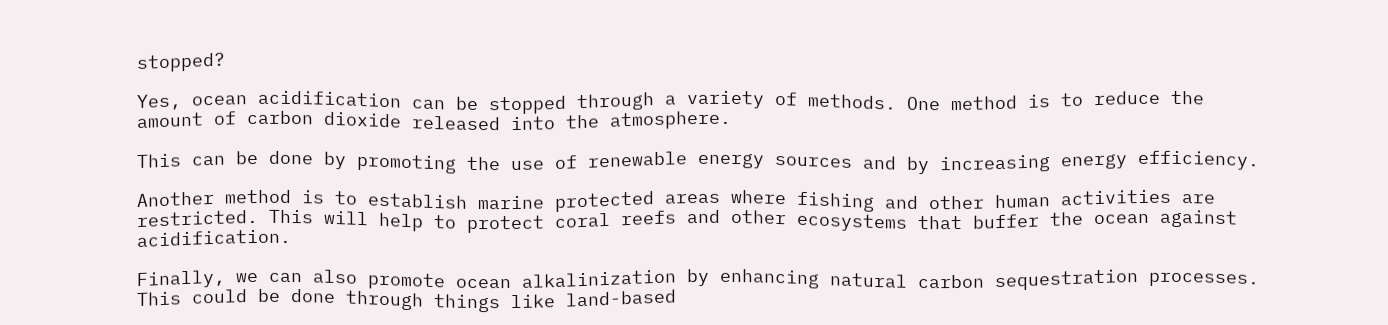stopped?

Yes, ocean acidification can be stopped through a variety of methods. One method is to reduce the amount of carbon dioxide released into the atmosphere.

This can be done by promoting the use of renewable energy sources and by increasing energy efficiency.

Another method is to establish marine protected areas where fishing and other human activities are restricted. This will help to protect coral reefs and other ecosystems that buffer the ocean against acidification.

Finally, we can also promote ocean alkalinization by enhancing natural carbon sequestration processes. This could be done through things like land-based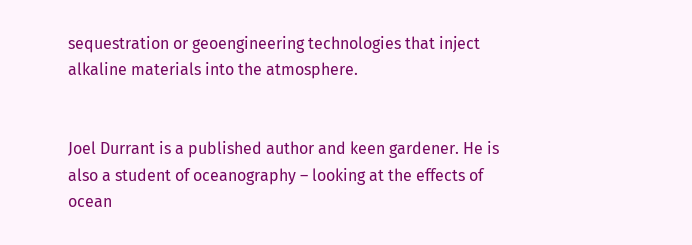sequestration or geoengineering technologies that inject alkaline materials into the atmosphere.


Joel Durrant is a published author and keen gardener. He is also a student of oceanography – looking at the effects of ocean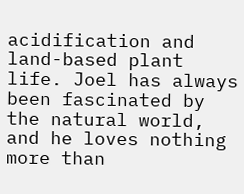acidification and land-based plant life. Joel has always been fascinated by the natural world, and he loves nothing more than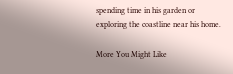spending time in his garden or exploring the coastline near his home.

More You Might Like